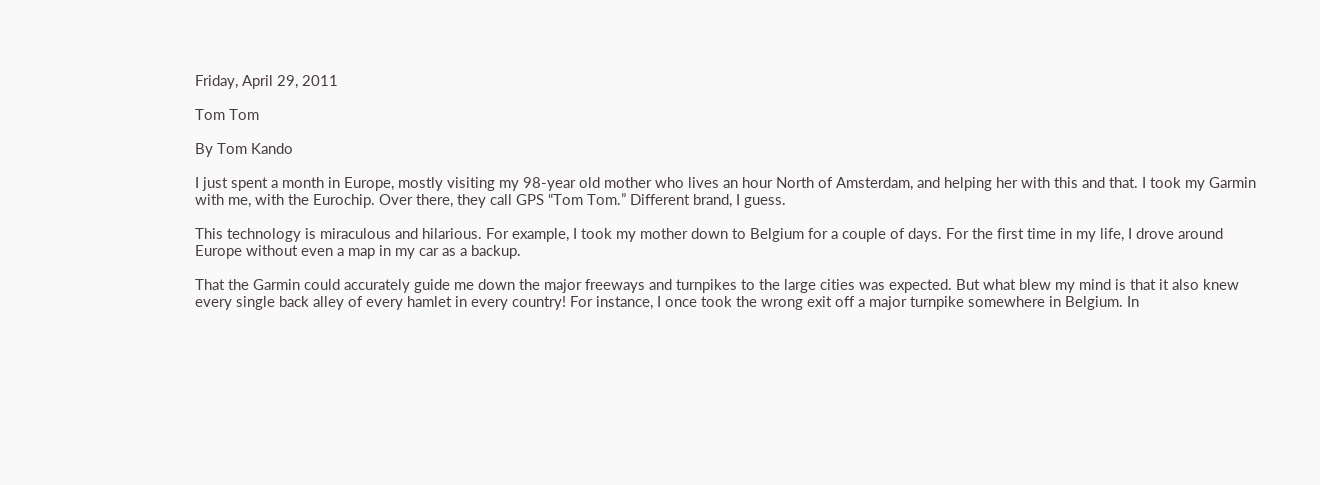Friday, April 29, 2011

Tom Tom

By Tom Kando

I just spent a month in Europe, mostly visiting my 98-year old mother who lives an hour North of Amsterdam, and helping her with this and that. I took my Garmin with me, with the Eurochip. Over there, they call GPS “Tom Tom.” Different brand, I guess.

This technology is miraculous and hilarious. For example, I took my mother down to Belgium for a couple of days. For the first time in my life, I drove around Europe without even a map in my car as a backup.

That the Garmin could accurately guide me down the major freeways and turnpikes to the large cities was expected. But what blew my mind is that it also knew every single back alley of every hamlet in every country! For instance, I once took the wrong exit off a major turnpike somewhere in Belgium. In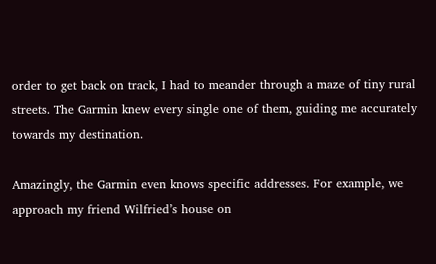order to get back on track, I had to meander through a maze of tiny rural streets. The Garmin knew every single one of them, guiding me accurately towards my destination.

Amazingly, the Garmin even knows specific addresses. For example, we approach my friend Wilfried’s house on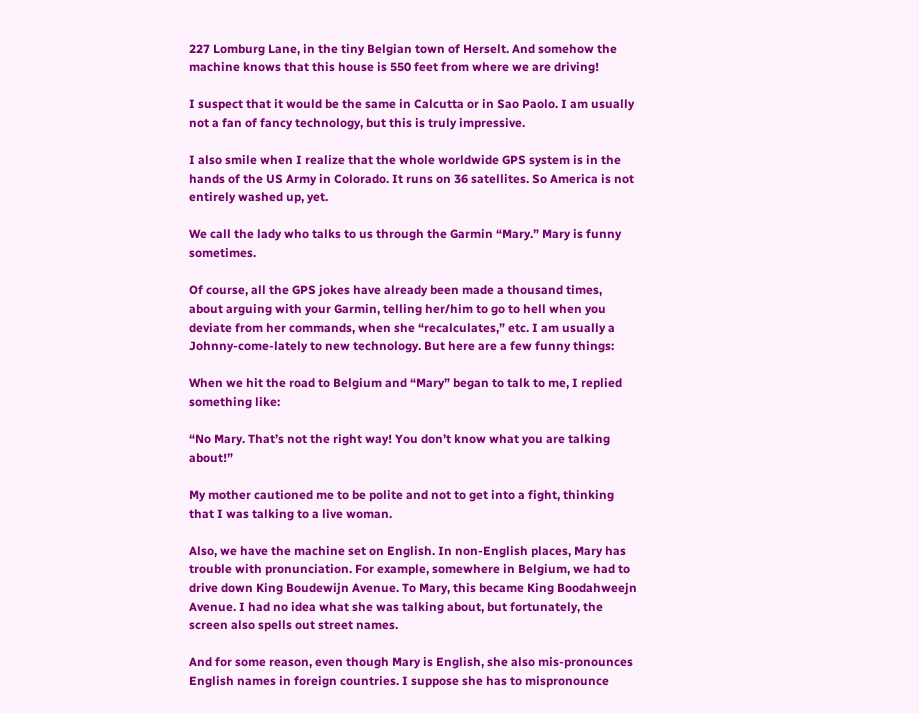227 Lomburg Lane, in the tiny Belgian town of Herselt. And somehow the machine knows that this house is 550 feet from where we are driving!

I suspect that it would be the same in Calcutta or in Sao Paolo. I am usually not a fan of fancy technology, but this is truly impressive.

I also smile when I realize that the whole worldwide GPS system is in the hands of the US Army in Colorado. It runs on 36 satellites. So America is not entirely washed up, yet.

We call the lady who talks to us through the Garmin “Mary.” Mary is funny sometimes.

Of course, all the GPS jokes have already been made a thousand times, about arguing with your Garmin, telling her/him to go to hell when you deviate from her commands, when she “recalculates,” etc. I am usually a Johnny-come-lately to new technology. But here are a few funny things:

When we hit the road to Belgium and “Mary” began to talk to me, I replied something like:

“No Mary. That’s not the right way! You don’t know what you are talking about!”

My mother cautioned me to be polite and not to get into a fight, thinking that I was talking to a live woman.

Also, we have the machine set on English. In non-English places, Mary has trouble with pronunciation. For example, somewhere in Belgium, we had to drive down King Boudewijn Avenue. To Mary, this became King Boodahweejn Avenue. I had no idea what she was talking about, but fortunately, the screen also spells out street names.

And for some reason, even though Mary is English, she also mis-pronounces English names in foreign countries. I suppose she has to mispronounce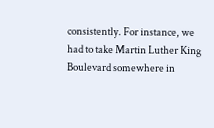consistently. For instance, we had to take Martin Luther King Boulevard somewhere in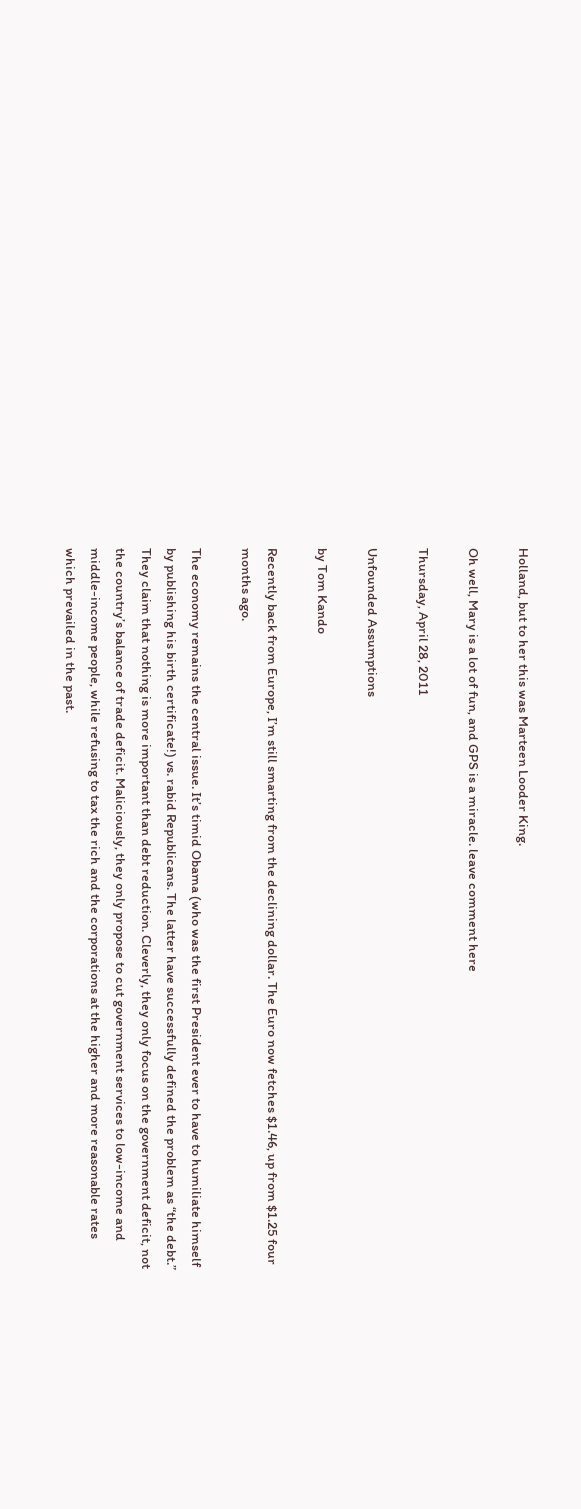Holland, but to her this was Marteen Looder King.

Oh well, Mary is a lot of fun, and GPS is a miracle. leave comment here

Thursday, April 28, 2011

Unfounded Assumptions

by Tom Kando

Recently back from Europe, I’m still smarting from the declining dollar. The Euro now fetches $1.46, up from $1.25 four months ago.

The economy remains the central issue. It’s timid Obama (who was the first President ever to have to humiliate himself by publishing his birth certificate!) vs. rabid Republicans. The latter have successfully defined the problem as “the debt.” They claim that nothing is more important than debt reduction. Cleverly, they only focus on the government deficit, not the country’s balance of trade deficit. Maliciously, they only propose to cut government services to low-income and middle-income people, while refusing to tax the rich and the corporations at the higher and more reasonable rates which prevailed in the past.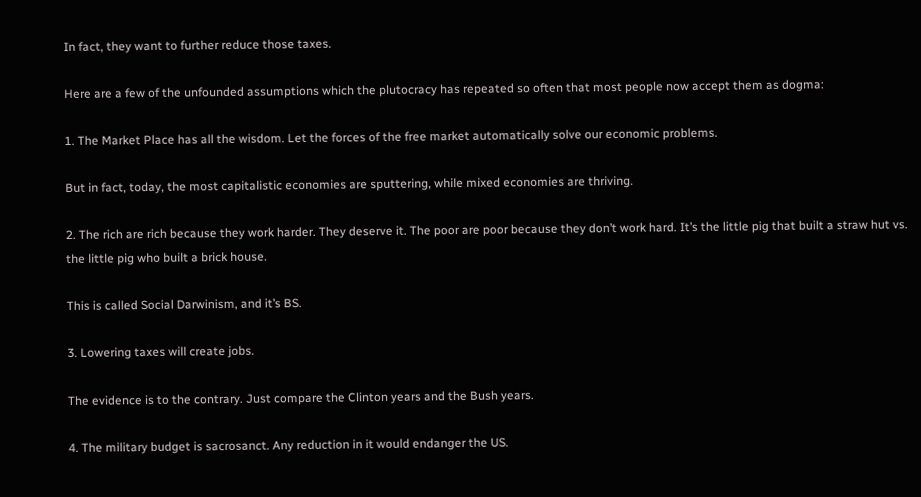In fact, they want to further reduce those taxes.

Here are a few of the unfounded assumptions which the plutocracy has repeated so often that most people now accept them as dogma:

1. The Market Place has all the wisdom. Let the forces of the free market automatically solve our economic problems.

But in fact, today, the most capitalistic economies are sputtering, while mixed economies are thriving.

2. The rich are rich because they work harder. They deserve it. The poor are poor because they don’t work hard. It’s the little pig that built a straw hut vs. the little pig who built a brick house.

This is called Social Darwinism, and it’s BS.

3. Lowering taxes will create jobs.

The evidence is to the contrary. Just compare the Clinton years and the Bush years.

4. The military budget is sacrosanct. Any reduction in it would endanger the US.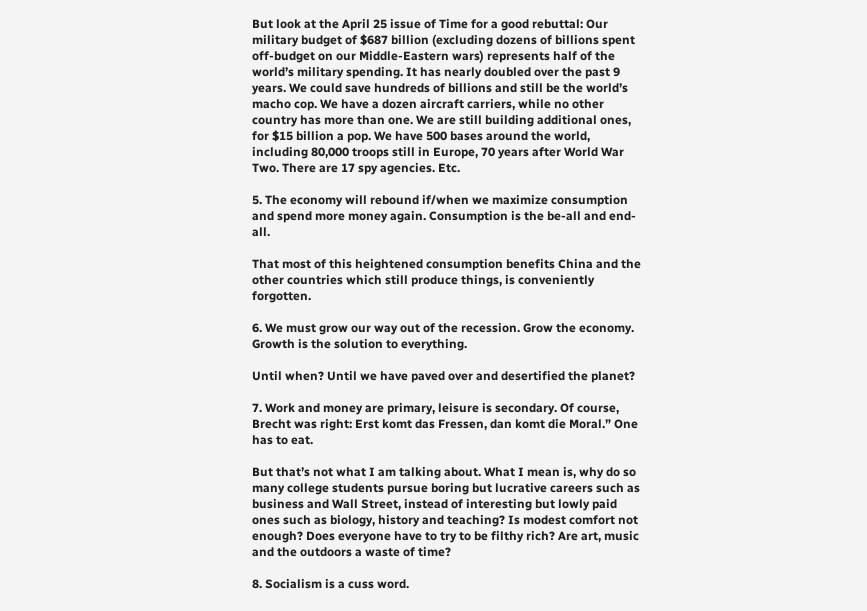But look at the April 25 issue of Time for a good rebuttal: Our military budget of $687 billion (excluding dozens of billions spent off-budget on our Middle-Eastern wars) represents half of the world’s military spending. It has nearly doubled over the past 9 years. We could save hundreds of billions and still be the world’s macho cop. We have a dozen aircraft carriers, while no other country has more than one. We are still building additional ones, for $15 billion a pop. We have 500 bases around the world, including 80,000 troops still in Europe, 70 years after World War Two. There are 17 spy agencies. Etc.

5. The economy will rebound if/when we maximize consumption and spend more money again. Consumption is the be-all and end-all.

That most of this heightened consumption benefits China and the other countries which still produce things, is conveniently forgotten.

6. We must grow our way out of the recession. Grow the economy. Growth is the solution to everything.

Until when? Until we have paved over and desertified the planet?

7. Work and money are primary, leisure is secondary. Of course, Brecht was right: Erst komt das Fressen, dan komt die Moral.” One has to eat.

But that’s not what I am talking about. What I mean is, why do so many college students pursue boring but lucrative careers such as business and Wall Street, instead of interesting but lowly paid ones such as biology, history and teaching? Is modest comfort not enough? Does everyone have to try to be filthy rich? Are art, music and the outdoors a waste of time?

8. Socialism is a cuss word.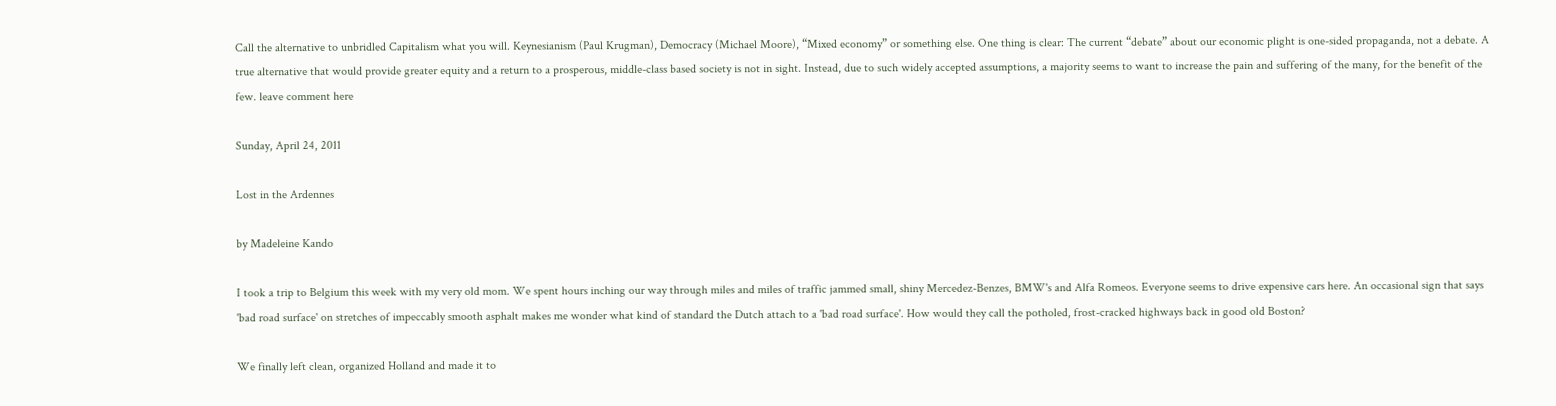Call the alternative to unbridled Capitalism what you will. Keynesianism (Paul Krugman), Democracy (Michael Moore), “Mixed economy” or something else. One thing is clear: The current “debate” about our economic plight is one-sided propaganda, not a debate. A true alternative that would provide greater equity and a return to a prosperous, middle-class based society is not in sight. Instead, due to such widely accepted assumptions, a majority seems to want to increase the pain and suffering of the many, for the benefit of the few. leave comment here

Sunday, April 24, 2011

Lost in the Ardennes

by Madeleine Kando

I took a trip to Belgium this week with my very old mom. We spent hours inching our way through miles and miles of traffic jammed small, shiny Mercedez-Benzes, BMW's and Alfa Romeos. Everyone seems to drive expensive cars here. An occasional sign that says 'bad road surface' on stretches of impeccably smooth asphalt makes me wonder what kind of standard the Dutch attach to a 'bad road surface'. How would they call the potholed, frost-cracked highways back in good old Boston?

We finally left clean, organized Holland and made it to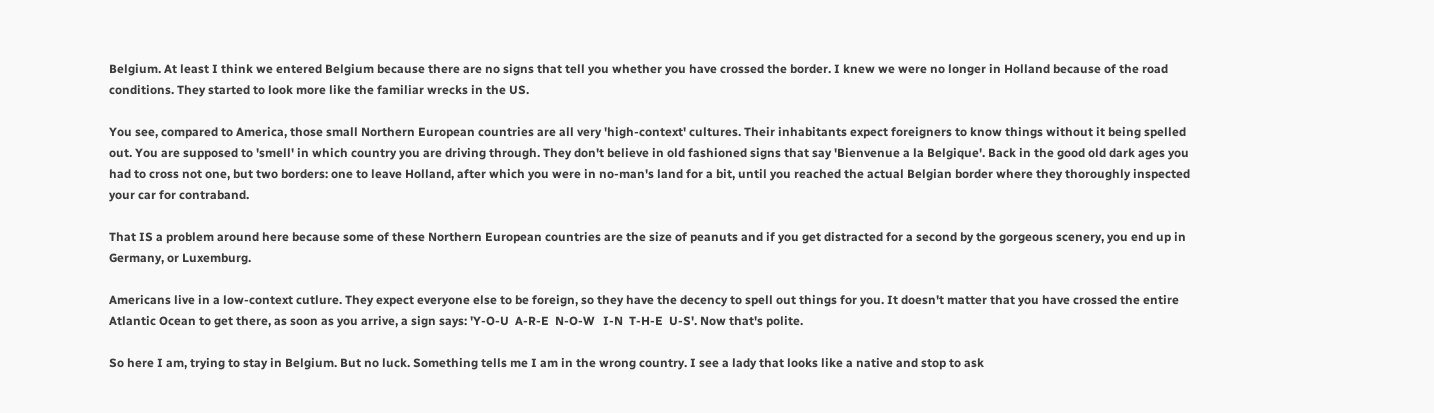Belgium. At least I think we entered Belgium because there are no signs that tell you whether you have crossed the border. I knew we were no longer in Holland because of the road conditions. They started to look more like the familiar wrecks in the US.

You see, compared to America, those small Northern European countries are all very 'high-context' cultures. Their inhabitants expect foreigners to know things without it being spelled out. You are supposed to 'smell' in which country you are driving through. They don't believe in old fashioned signs that say 'Bienvenue a la Belgique'. Back in the good old dark ages you had to cross not one, but two borders: one to leave Holland, after which you were in no-man's land for a bit, until you reached the actual Belgian border where they thoroughly inspected your car for contraband.

That IS a problem around here because some of these Northern European countries are the size of peanuts and if you get distracted for a second by the gorgeous scenery, you end up in Germany, or Luxemburg.

Americans live in a low-context cutlure. They expect everyone else to be foreign, so they have the decency to spell out things for you. It doesn't matter that you have crossed the entire Atlantic Ocean to get there, as soon as you arrive, a sign says: 'Y-O-U  A-R-E  N-O-W   I-N  T-H-E  U-S'. Now that's polite.

So here I am, trying to stay in Belgium. But no luck. Something tells me I am in the wrong country. I see a lady that looks like a native and stop to ask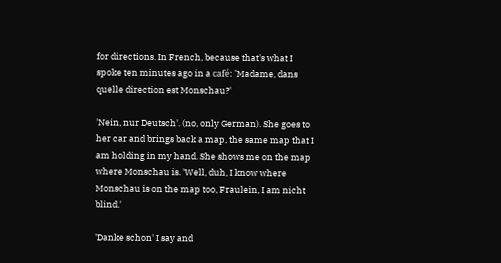for directions. In French, because that's what I spoke ten minutes ago in a café: 'Madame, dans quelle direction est Monschau?'

'Nein, nur Deutsch'. (no, only German). She goes to her car and brings back a map, the same map that I am holding in my hand. She shows me on the map where Monschau is. 'Well, duh, I know where Monschau is on the map too, Fraulein, I am nicht blind.'

'Danke schon' I say and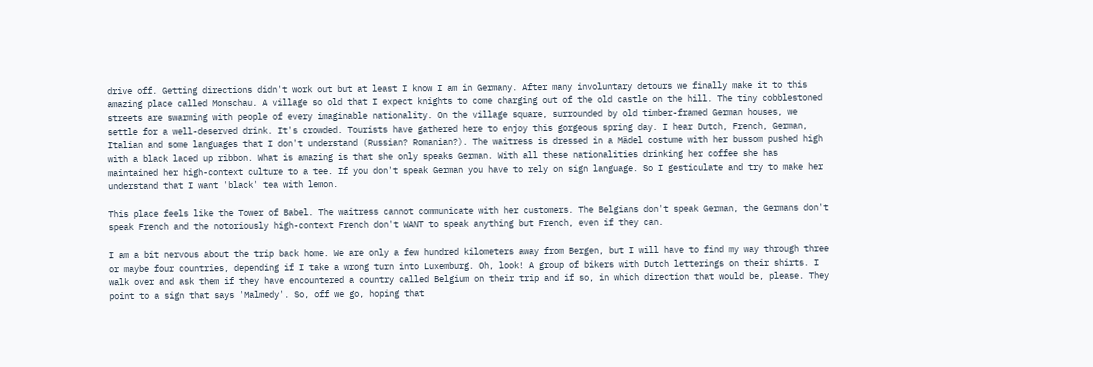drive off. Getting directions didn't work out but at least I know I am in Germany. After many involuntary detours we finally make it to this amazing place called Monschau. A village so old that I expect knights to come charging out of the old castle on the hill. The tiny cobblestoned streets are swarming with people of every imaginable nationality. On the village square, surrounded by old timber-framed German houses, we settle for a well-deserved drink. It's crowded. Tourists have gathered here to enjoy this gorgeous spring day. I hear Dutch, French, German, Italian and some languages that I don't understand (Russian? Romanian?). The waitress is dressed in a Mädel costume with her bussom pushed high with a black laced up ribbon. What is amazing is that she only speaks German. With all these nationalities drinking her coffee she has maintained her high-context culture to a tee. If you don't speak German you have to rely on sign language. So I gesticulate and try to make her understand that I want 'black' tea with lemon.

This place feels like the Tower of Babel. The waitress cannot communicate with her customers. The Belgians don't speak German, the Germans don't speak French and the notoriously high-context French don't WANT to speak anything but French, even if they can.

I am a bit nervous about the trip back home. We are only a few hundred kilometers away from Bergen, but I will have to find my way through three or maybe four countries, depending if I take a wrong turn into Luxemburg. Oh, look! A group of bikers with Dutch letterings on their shirts. I walk over and ask them if they have encountered a country called Belgium on their trip and if so, in which direction that would be, please. They point to a sign that says 'Malmedy'. So, off we go, hoping that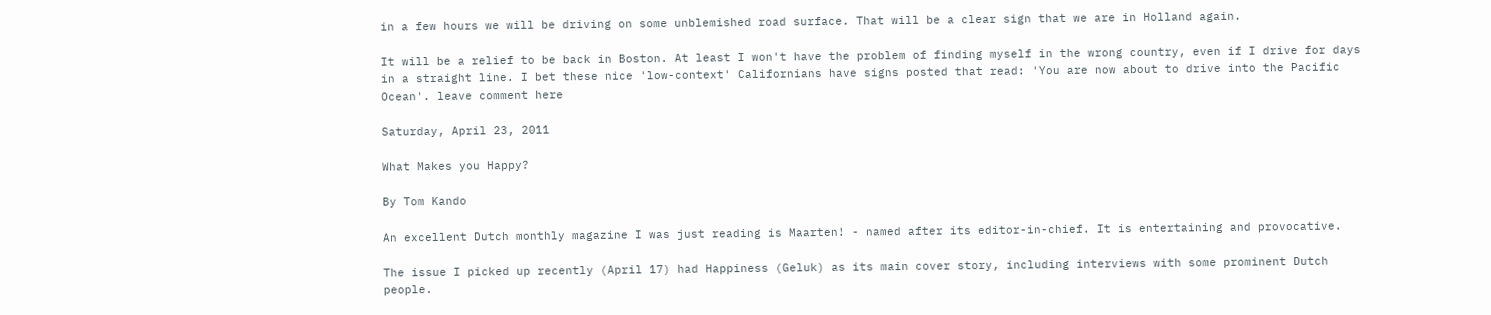in a few hours we will be driving on some unblemished road surface. That will be a clear sign that we are in Holland again.

It will be a relief to be back in Boston. At least I won't have the problem of finding myself in the wrong country, even if I drive for days in a straight line. I bet these nice 'low-context' Californians have signs posted that read: 'You are now about to drive into the Pacific Ocean'. leave comment here

Saturday, April 23, 2011

What Makes you Happy?

By Tom Kando

An excellent Dutch monthly magazine I was just reading is Maarten! - named after its editor-in-chief. It is entertaining and provocative.

The issue I picked up recently (April 17) had Happiness (Geluk) as its main cover story, including interviews with some prominent Dutch people.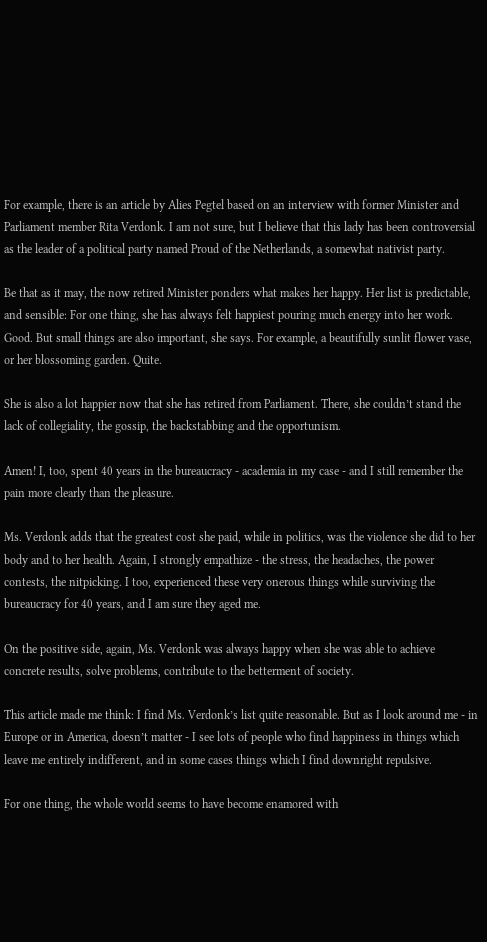For example, there is an article by Alies Pegtel based on an interview with former Minister and Parliament member Rita Verdonk. I am not sure, but I believe that this lady has been controversial as the leader of a political party named Proud of the Netherlands, a somewhat nativist party.

Be that as it may, the now retired Minister ponders what makes her happy. Her list is predictable, and sensible: For one thing, she has always felt happiest pouring much energy into her work. Good. But small things are also important, she says. For example, a beautifully sunlit flower vase, or her blossoming garden. Quite.

She is also a lot happier now that she has retired from Parliament. There, she couldn’t stand the lack of collegiality, the gossip, the backstabbing and the opportunism.

Amen! I, too, spent 40 years in the bureaucracy - academia in my case - and I still remember the pain more clearly than the pleasure.

Ms. Verdonk adds that the greatest cost she paid, while in politics, was the violence she did to her body and to her health. Again, I strongly empathize - the stress, the headaches, the power contests, the nitpicking. I too, experienced these very onerous things while surviving the bureaucracy for 40 years, and I am sure they aged me.

On the positive side, again, Ms. Verdonk was always happy when she was able to achieve concrete results, solve problems, contribute to the betterment of society.

This article made me think: I find Ms. Verdonk’s list quite reasonable. But as I look around me - in Europe or in America, doesn’t matter - I see lots of people who find happiness in things which leave me entirely indifferent, and in some cases things which I find downright repulsive.

For one thing, the whole world seems to have become enamored with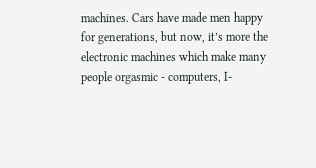machines. Cars have made men happy for generations, but now, it’s more the electronic machines which make many people orgasmic - computers, I-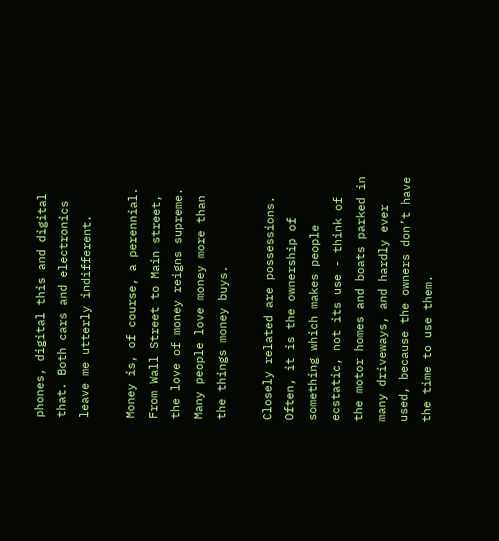phones, digital this and digital that. Both cars and electronics leave me utterly indifferent.

Money is, of course, a perennial. From Wall Street to Main street, the love of money reigns supreme. Many people love money more than the things money buys.

Closely related are possessions. Often, it is the ownership of something which makes people ecstatic, not its use - think of the motor homes and boats parked in many driveways, and hardly ever used, because the owners don’t have the time to use them.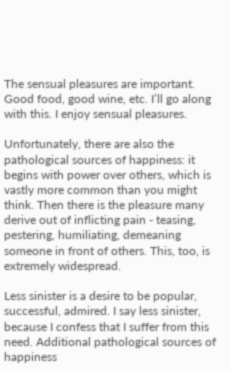The sensual pleasures are important. Good food, good wine, etc. I’ll go along with this. I enjoy sensual pleasures.

Unfortunately, there are also the pathological sources of happiness: it begins with power over others, which is vastly more common than you might think. Then there is the pleasure many derive out of inflicting pain - teasing, pestering, humiliating, demeaning someone in front of others. This, too, is extremely widespread.

Less sinister is a desire to be popular, successful, admired. I say less sinister, because I confess that I suffer from this need. Additional pathological sources of happiness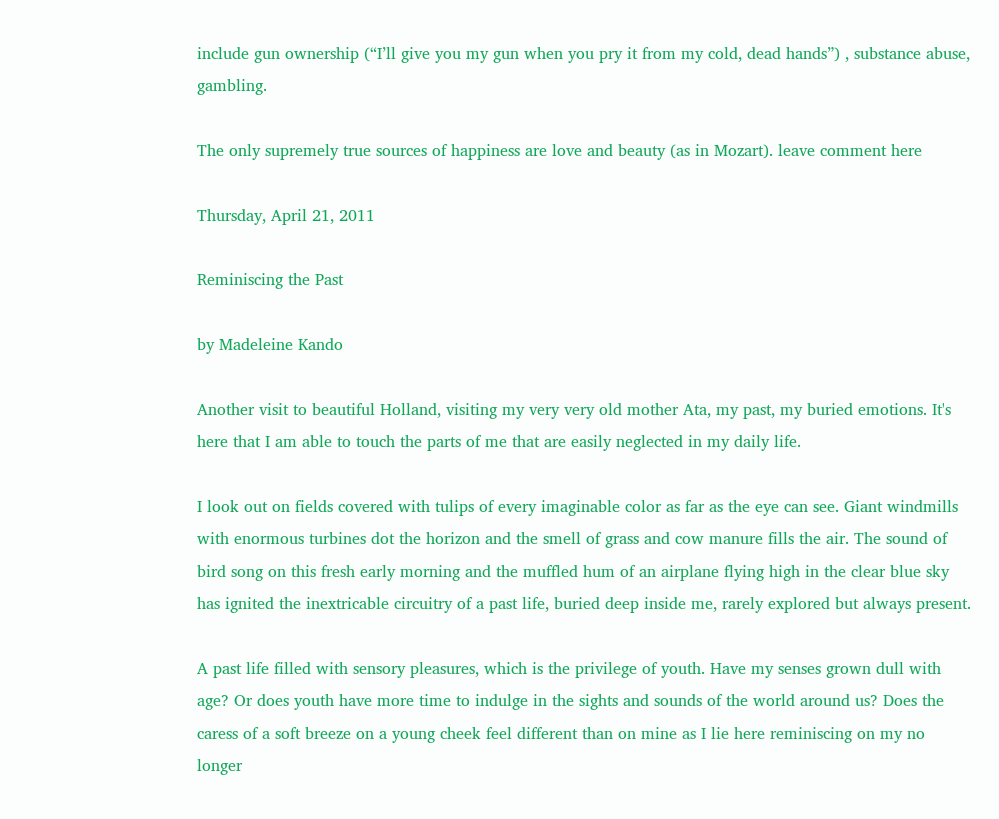include gun ownership (“I’ll give you my gun when you pry it from my cold, dead hands”) , substance abuse, gambling.

The only supremely true sources of happiness are love and beauty (as in Mozart). leave comment here

Thursday, April 21, 2011

Reminiscing the Past

by Madeleine Kando

Another visit to beautiful Holland, visiting my very very old mother Ata, my past, my buried emotions. It's here that I am able to touch the parts of me that are easily neglected in my daily life.

I look out on fields covered with tulips of every imaginable color as far as the eye can see. Giant windmills with enormous turbines dot the horizon and the smell of grass and cow manure fills the air. The sound of bird song on this fresh early morning and the muffled hum of an airplane flying high in the clear blue sky has ignited the inextricable circuitry of a past life, buried deep inside me, rarely explored but always present.

A past life filled with sensory pleasures, which is the privilege of youth. Have my senses grown dull with age? Or does youth have more time to indulge in the sights and sounds of the world around us? Does the caress of a soft breeze on a young cheek feel different than on mine as I lie here reminiscing on my no longer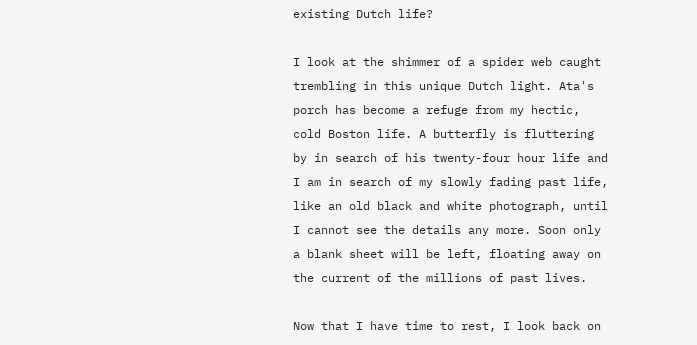existing Dutch life?

I look at the shimmer of a spider web caught trembling in this unique Dutch light. Ata's porch has become a refuge from my hectic, cold Boston life. A butterfly is fluttering by in search of his twenty-four hour life and I am in search of my slowly fading past life, like an old black and white photograph, until I cannot see the details any more. Soon only a blank sheet will be left, floating away on the current of the millions of past lives.

Now that I have time to rest, I look back on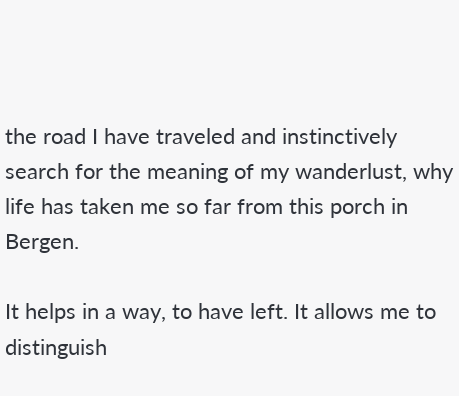the road I have traveled and instinctively search for the meaning of my wanderlust, why life has taken me so far from this porch in Bergen.

It helps in a way, to have left. It allows me to distinguish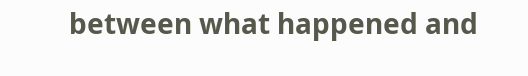between what happened and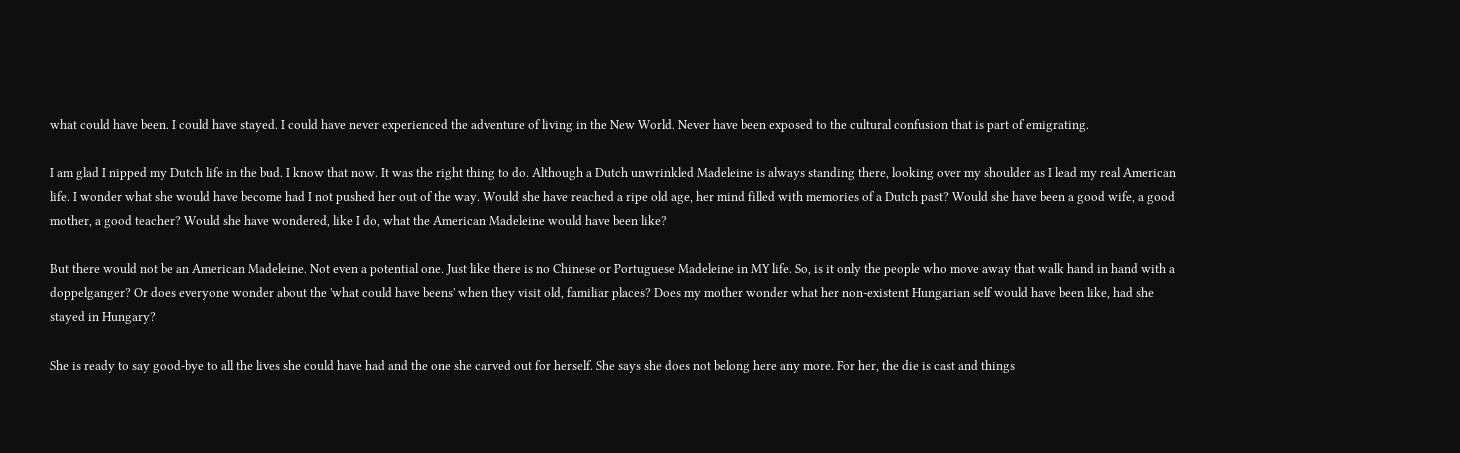what could have been. I could have stayed. I could have never experienced the adventure of living in the New World. Never have been exposed to the cultural confusion that is part of emigrating.

I am glad I nipped my Dutch life in the bud. I know that now. It was the right thing to do. Although a Dutch unwrinkled Madeleine is always standing there, looking over my shoulder as I lead my real American life. I wonder what she would have become had I not pushed her out of the way. Would she have reached a ripe old age, her mind filled with memories of a Dutch past? Would she have been a good wife, a good mother, a good teacher? Would she have wondered, like I do, what the American Madeleine would have been like?

But there would not be an American Madeleine. Not even a potential one. Just like there is no Chinese or Portuguese Madeleine in MY life. So, is it only the people who move away that walk hand in hand with a doppelganger? Or does everyone wonder about the 'what could have beens' when they visit old, familiar places? Does my mother wonder what her non-existent Hungarian self would have been like, had she stayed in Hungary?

She is ready to say good-bye to all the lives she could have had and the one she carved out for herself. She says she does not belong here any more. For her, the die is cast and things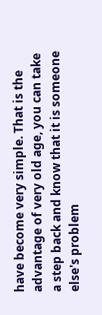have become very simple. That is the advantage of very old age, you can take a step back and know that it is someone else's problem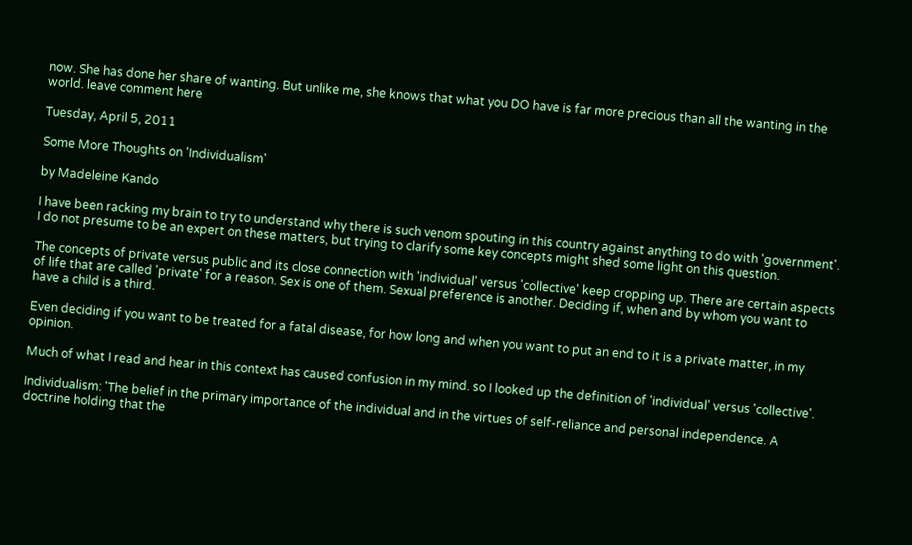now. She has done her share of wanting. But unlike me, she knows that what you DO have is far more precious than all the wanting in the world. leave comment here

Tuesday, April 5, 2011

Some More Thoughts on 'Individualism'

by Madeleine Kando

I have been racking my brain to try to understand why there is such venom spouting in this country against anything to do with 'government'. I do not presume to be an expert on these matters, but trying to clarify some key concepts might shed some light on this question.

The concepts of private versus public and its close connection with 'individual' versus 'collective' keep cropping up. There are certain aspects of life that are called 'private' for a reason. Sex is one of them. Sexual preference is another. Deciding if, when and by whom you want to have a child is a third.

Even deciding if you want to be treated for a fatal disease, for how long and when you want to put an end to it is a private matter, in my opinion.

Much of what I read and hear in this context has caused confusion in my mind. so I looked up the definition of 'individual' versus 'collective'.

Individualism: 'The belief in the primary importance of the individual and in the virtues of self-reliance and personal independence. A doctrine holding that the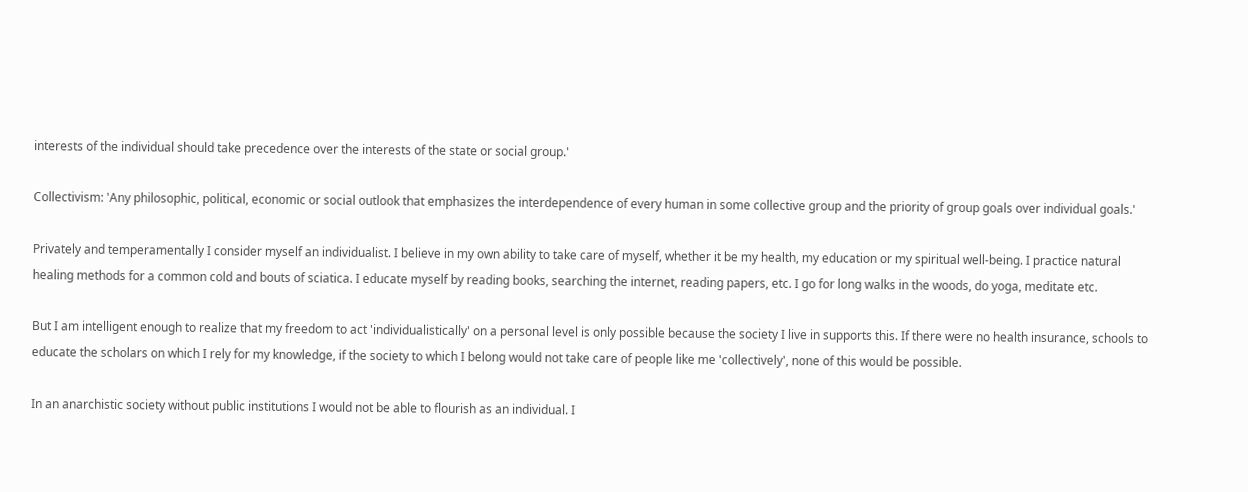interests of the individual should take precedence over the interests of the state or social group.'

Collectivism: 'Any philosophic, political, economic or social outlook that emphasizes the interdependence of every human in some collective group and the priority of group goals over individual goals.'

Privately and temperamentally I consider myself an individualist. I believe in my own ability to take care of myself, whether it be my health, my education or my spiritual well-being. I practice natural healing methods for a common cold and bouts of sciatica. I educate myself by reading books, searching the internet, reading papers, etc. I go for long walks in the woods, do yoga, meditate etc.

But I am intelligent enough to realize that my freedom to act 'individualistically' on a personal level is only possible because the society I live in supports this. If there were no health insurance, schools to educate the scholars on which I rely for my knowledge, if the society to which I belong would not take care of people like me 'collectively', none of this would be possible.

In an anarchistic society without public institutions I would not be able to flourish as an individual. I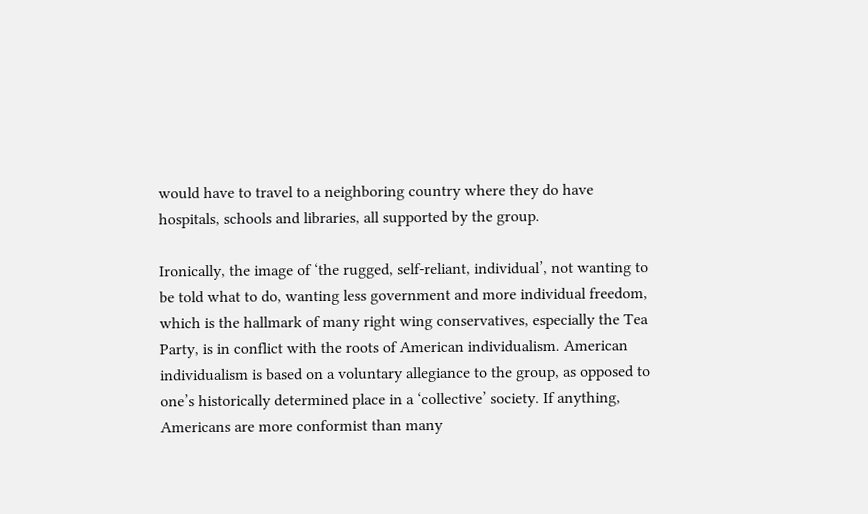would have to travel to a neighboring country where they do have hospitals, schools and libraries, all supported by the group.

Ironically, the image of ‘the rugged, self-reliant, individual’, not wanting to be told what to do, wanting less government and more individual freedom, which is the hallmark of many right wing conservatives, especially the Tea Party, is in conflict with the roots of American individualism. American individualism is based on a voluntary allegiance to the group, as opposed to one’s historically determined place in a ‘collective’ society. If anything, Americans are more conformist than many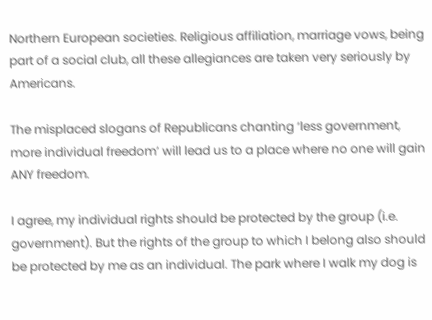Northern European societies. Religious affiliation, marriage vows, being part of a social club, all these allegiances are taken very seriously by Americans.

The misplaced slogans of Republicans chanting ‘less government, more individual freedom’ will lead us to a place where no one will gain ANY freedom.

I agree, my individual rights should be protected by the group (i.e. government). But the rights of the group to which I belong also should be protected by me as an individual. The park where I walk my dog is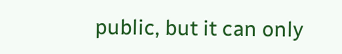public, but it can only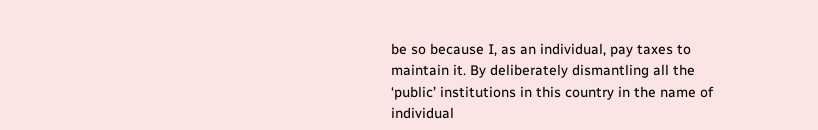be so because I, as an individual, pay taxes to maintain it. By deliberately dismantling all the ‘public’ institutions in this country in the name of individual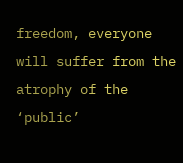freedom, everyone will suffer from the atrophy of the ‘public’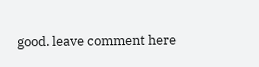good. leave comment here